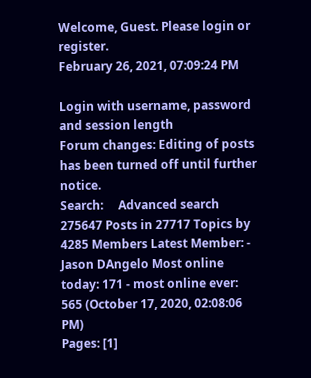Welcome, Guest. Please login or register.
February 26, 2021, 07:09:24 PM

Login with username, password and session length
Forum changes: Editing of posts has been turned off until further notice.
Search:     Advanced search
275647 Posts in 27717 Topics by 4285 Members Latest Member: - Jason DAngelo Most online today: 171 - most online ever: 565 (October 17, 2020, 02:08:06 PM)
Pages: [1]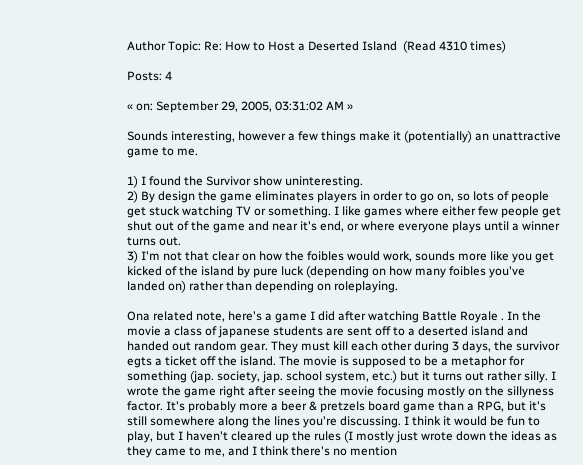Author Topic: Re: How to Host a Deserted Island  (Read 4310 times)

Posts: 4

« on: September 29, 2005, 03:31:02 AM »

Sounds interesting, however a few things make it (potentially) an unattractive game to me.

1) I found the Survivor show uninteresting.
2) By design the game eliminates players in order to go on, so lots of people get stuck watching TV or something. I like games where either few people get shut out of the game and near it's end, or where everyone plays until a winner turns out.
3) I'm not that clear on how the foibles would work, sounds more like you get kicked of the island by pure luck (depending on how many foibles you've landed on) rather than depending on roleplaying.

Ona related note, here's a game I did after watching Battle Royale . In the movie a class of japanese students are sent off to a deserted island and handed out random gear. They must kill each other during 3 days, the survivor egts a ticket off the island. The movie is supposed to be a metaphor for something (jap. society, jap. school system, etc.) but it turns out rather silly. I wrote the game right after seeing the movie focusing mostly on the sillyness factor. It's probably more a beer & pretzels board game than a RPG, but it's still somewhere along the lines you're discussing. I think it would be fun to play, but I haven't cleared up the rules (I mostly just wrote down the ideas as they came to me, and I think there's no mention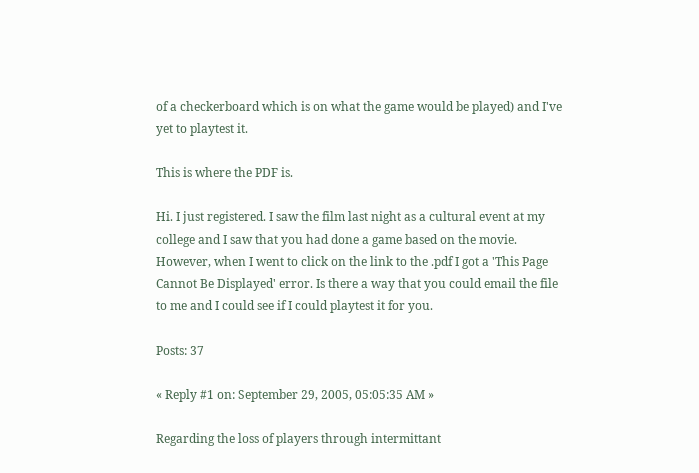of a checkerboard which is on what the game would be played) and I've yet to playtest it.

This is where the PDF is.

Hi. I just registered. I saw the film last night as a cultural event at my college and I saw that you had done a game based on the movie. However, when I went to click on the link to the .pdf I got a 'This Page Cannot Be Displayed' error. Is there a way that you could email the file to me and I could see if I could playtest it for you.

Posts: 37

« Reply #1 on: September 29, 2005, 05:05:35 AM »

Regarding the loss of players through intermittant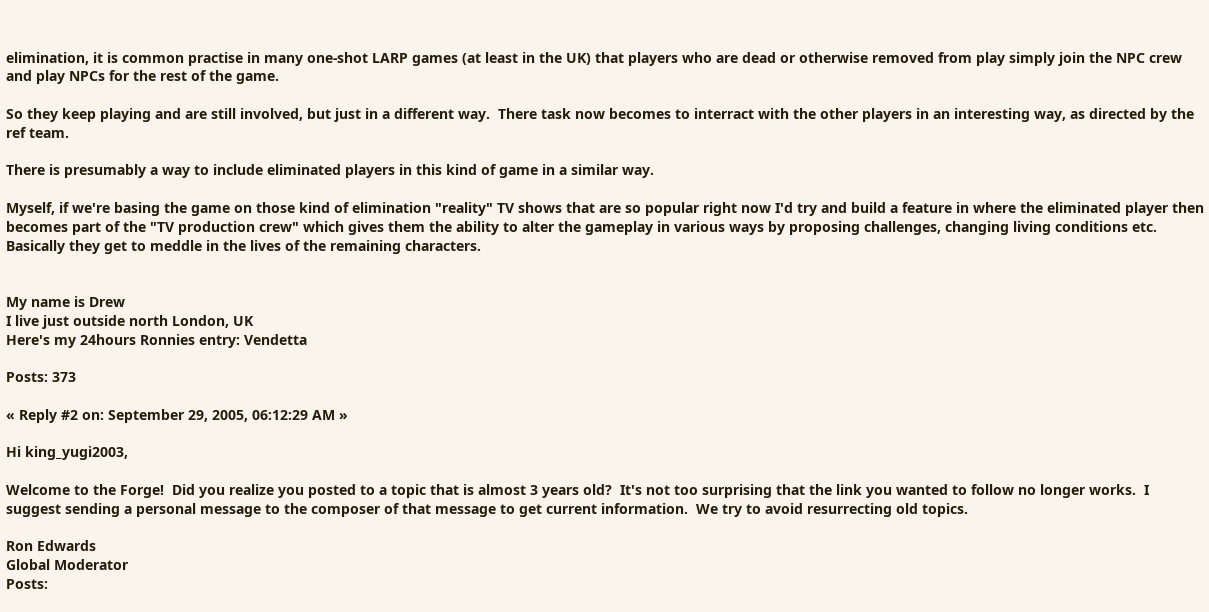elimination, it is common practise in many one-shot LARP games (at least in the UK) that players who are dead or otherwise removed from play simply join the NPC crew and play NPCs for the rest of the game.

So they keep playing and are still involved, but just in a different way.  There task now becomes to interract with the other players in an interesting way, as directed by the ref team.

There is presumably a way to include eliminated players in this kind of game in a similar way.

Myself, if we're basing the game on those kind of elimination "reality" TV shows that are so popular right now I'd try and build a feature in where the eliminated player then becomes part of the "TV production crew" which gives them the ability to alter the gameplay in various ways by proposing challenges, changing living conditions etc.  Basically they get to meddle in the lives of the remaining characters.


My name is Drew
I live just outside north London, UK
Here's my 24hours Ronnies entry: Vendetta

Posts: 373

« Reply #2 on: September 29, 2005, 06:12:29 AM »

Hi king_yugi2003,

Welcome to the Forge!  Did you realize you posted to a topic that is almost 3 years old?  It's not too surprising that the link you wanted to follow no longer works.  I suggest sending a personal message to the composer of that message to get current information.  We try to avoid resurrecting old topics.

Ron Edwards
Global Moderator
Posts: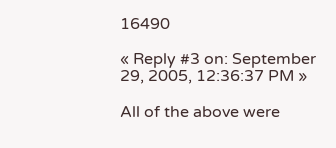16490

« Reply #3 on: September 29, 2005, 12:36:37 PM »

All of the above were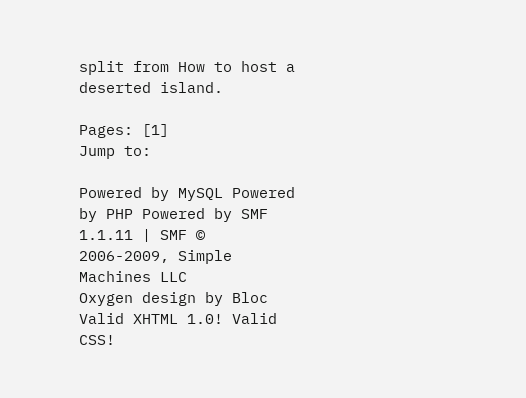split from How to host a deserted island.

Pages: [1]
Jump to:

Powered by MySQL Powered by PHP Powered by SMF 1.1.11 | SMF © 2006-2009, Simple Machines LLC
Oxygen design by Bloc
Valid XHTML 1.0! Valid CSS!